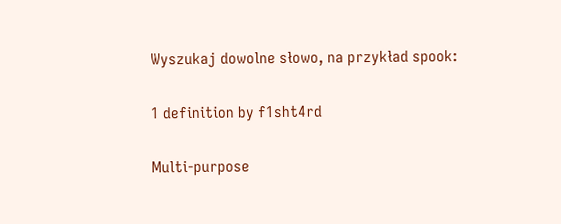Wyszukaj dowolne słowo, na przykład spook:

1 definition by f1sht4rd

Multi-purpose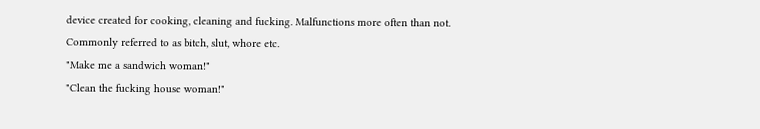device created for cooking, cleaning and fucking. Malfunctions more often than not. Commonly referred to as bitch, slut, whore etc.
"Make me a sandwich woman!"
"Clean the fucking house woman!"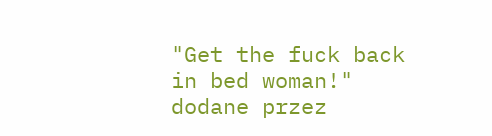"Get the fuck back in bed woman!"
dodane przez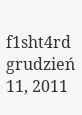f1sht4rd grudzień 11, 2011